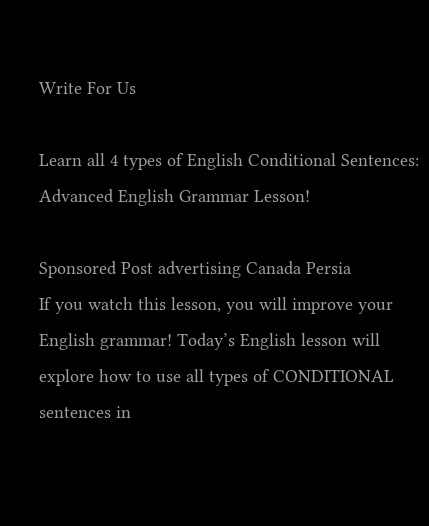Write For Us

Learn all 4 types of English Conditional Sentences: Advanced English Grammar Lesson!

Sponsored Post advertising Canada Persia
If you watch this lesson, you will improve your English grammar! Today’s English lesson will explore how to use all types of CONDITIONAL sentences in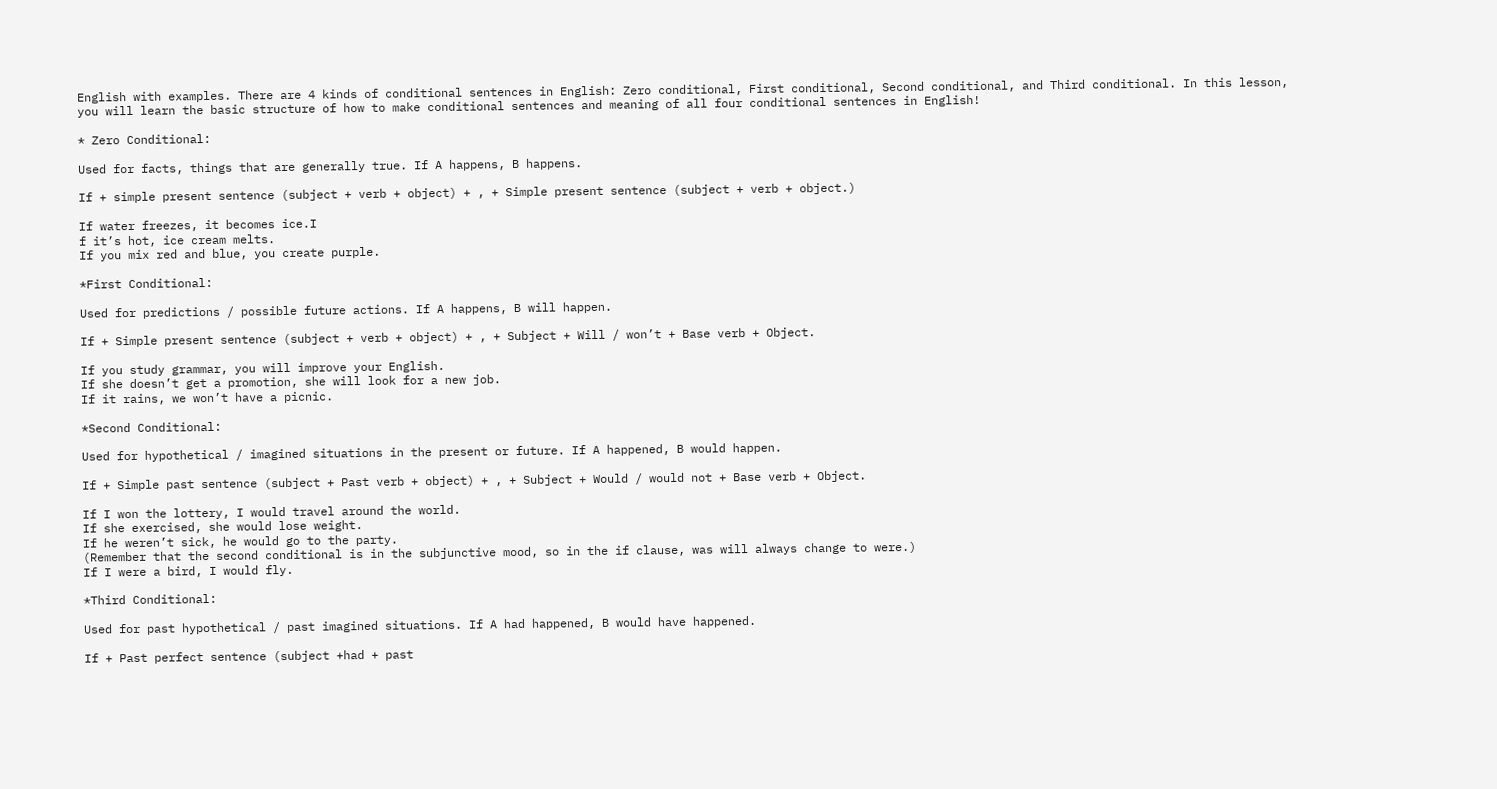English with examples. There are 4 kinds of conditional sentences in English: Zero conditional, First conditional, Second conditional, and Third conditional. In this lesson, you will learn the basic structure of how to make conditional sentences and meaning of all four conditional sentences in English!

* Zero Conditional:

Used for facts, things that are generally true. If A happens, B happens.

If + simple present sentence (subject + verb + object) + , + Simple present sentence (subject + verb + object.)

If water freezes, it becomes ice.I
f it’s hot, ice cream melts.
If you mix red and blue, you create purple.

*First Conditional:

Used for predictions / possible future actions. If A happens, B will happen.

If + Simple present sentence (subject + verb + object) + , + Subject + Will / won’t + Base verb + Object.

If you study grammar, you will improve your English.
If she doesn’t get a promotion, she will look for a new job.
If it rains, we won’t have a picnic.

*Second Conditional:

Used for hypothetical / imagined situations in the present or future. If A happened, B would happen.

If + Simple past sentence (subject + Past verb + object) + , + Subject + Would / would not + Base verb + Object.

If I won the lottery, I would travel around the world.
If she exercised, she would lose weight.
If he weren’t sick, he would go to the party.
(Remember that the second conditional is in the subjunctive mood, so in the if clause, was will always change to were.)
If I were a bird, I would fly.

*Third Conditional:

Used for past hypothetical / past imagined situations. If A had happened, B would have happened.

If + Past perfect sentence (subject +had + past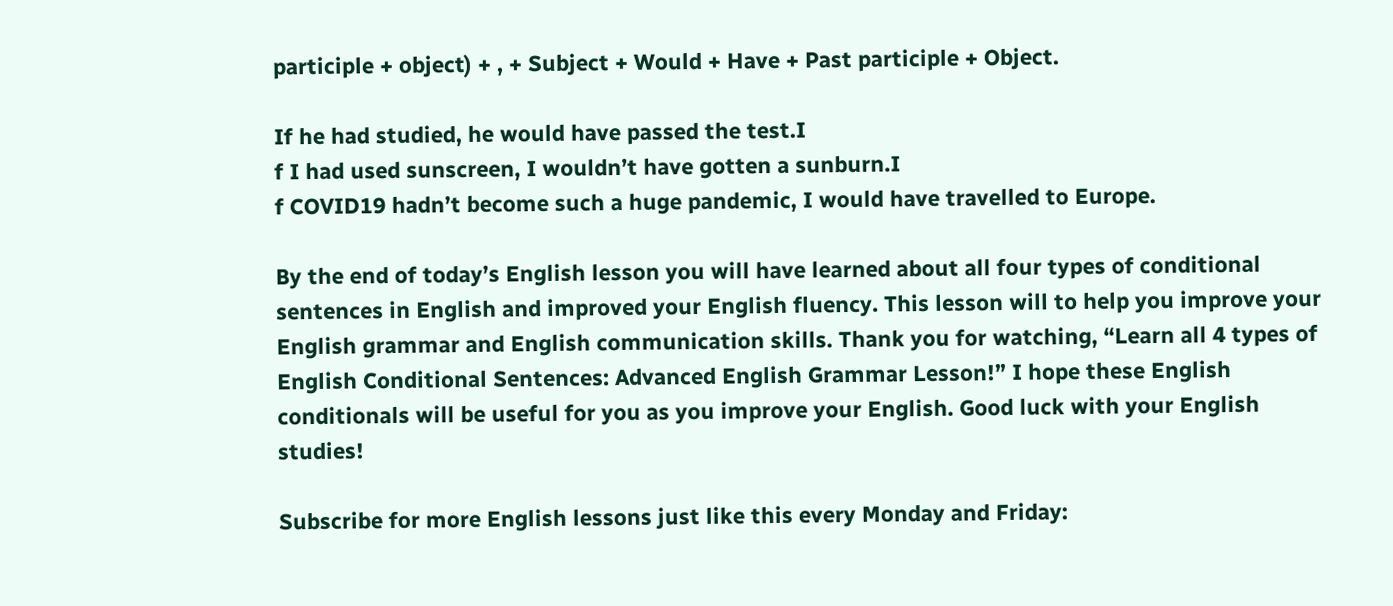participle + object) + , + Subject + Would + Have + Past participle + Object.

If he had studied, he would have passed the test.I
f I had used sunscreen, I wouldn’t have gotten a sunburn.I
f COVID19 hadn’t become such a huge pandemic, I would have travelled to Europe.

By the end of today’s English lesson you will have learned about all four types of conditional sentences in English and improved your English fluency. This lesson will to help you improve your English grammar and English communication skills. Thank you for watching, “Learn all 4 types of English Conditional Sentences: Advanced English Grammar Lesson!” I hope these English conditionals will be useful for you as you improve your English. Good luck with your English studies!

Subscribe for more English lessons just like this every Monday and Friday: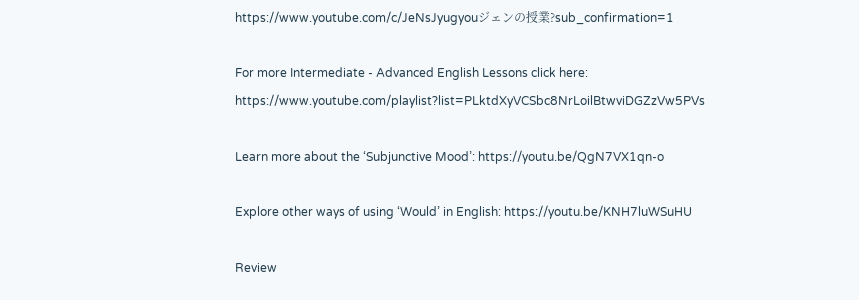https://www.youtube.com/c/JeNsJyugyouジェンの授業?sub_confirmation=1

For more Intermediate - Advanced English Lessons click here: https://www.youtube.com/playlist?list=PLktdXyVCSbc8NrLoilBtwviDGZzVw5PVs

Learn more about the ‘Subjunctive Mood’: https://youtu.be/QgN7VX1qn-o

Explore other ways of using ‘Would’ in English: https://youtu.be/KNH7luWSuHU

Review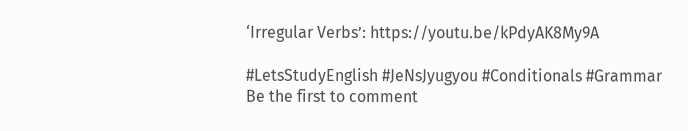‘Irregular Verbs’: https://youtu.be/kPdyAK8My9A

#LetsStudyEnglish #JeNsJyugyou #Conditionals #Grammar
Be the first to comment